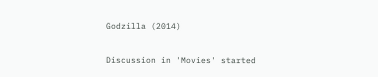Godzilla (2014)

Discussion in 'Movies' started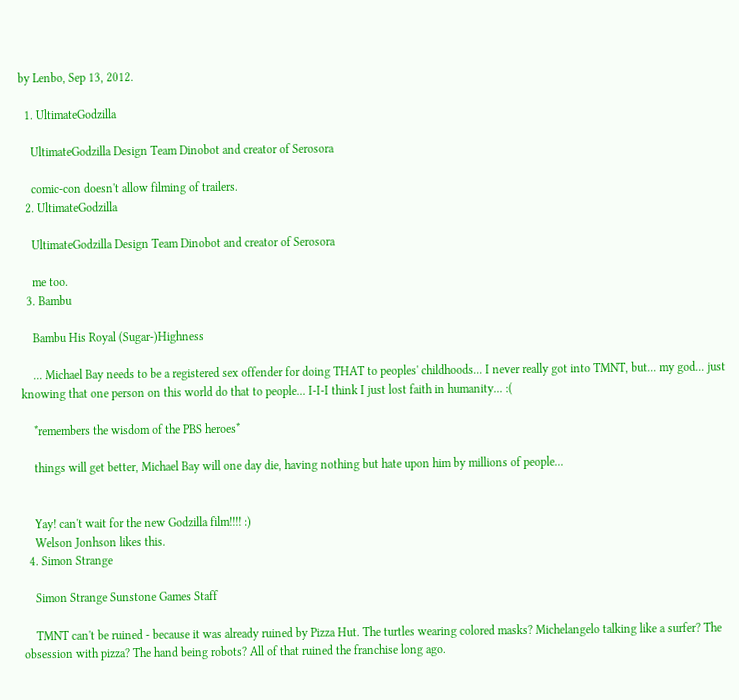by Lenbo, Sep 13, 2012.

  1. UltimateGodzilla

    UltimateGodzilla Design Team Dinobot and creator of Serosora

    comic-con doesn't allow filming of trailers.
  2. UltimateGodzilla

    UltimateGodzilla Design Team Dinobot and creator of Serosora

    me too.
  3. Bambu

    Bambu His Royal (Sugar-)Highness

    ... Michael Bay needs to be a registered sex offender for doing THAT to peoples' childhoods... I never really got into TMNT, but... my god... just knowing that one person on this world do that to people... I-I-I think I just lost faith in humanity... :(

    *remembers the wisdom of the PBS heroes*

    things will get better, Michael Bay will one day die, having nothing but hate upon him by millions of people...


    Yay! can't wait for the new Godzilla film!!!! :)
    Welson Jonhson likes this.
  4. Simon Strange

    Simon Strange Sunstone Games Staff

    TMNT can't be ruined - because it was already ruined by Pizza Hut. The turtles wearing colored masks? Michelangelo talking like a surfer? The obsession with pizza? The hand being robots? All of that ruined the franchise long ago.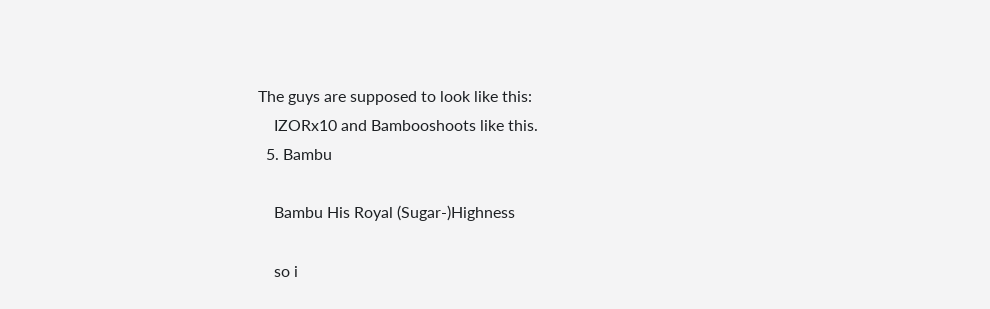The guys are supposed to look like this:
    IZORx10 and Bambooshoots like this.
  5. Bambu

    Bambu His Royal (Sugar-)Highness

    so i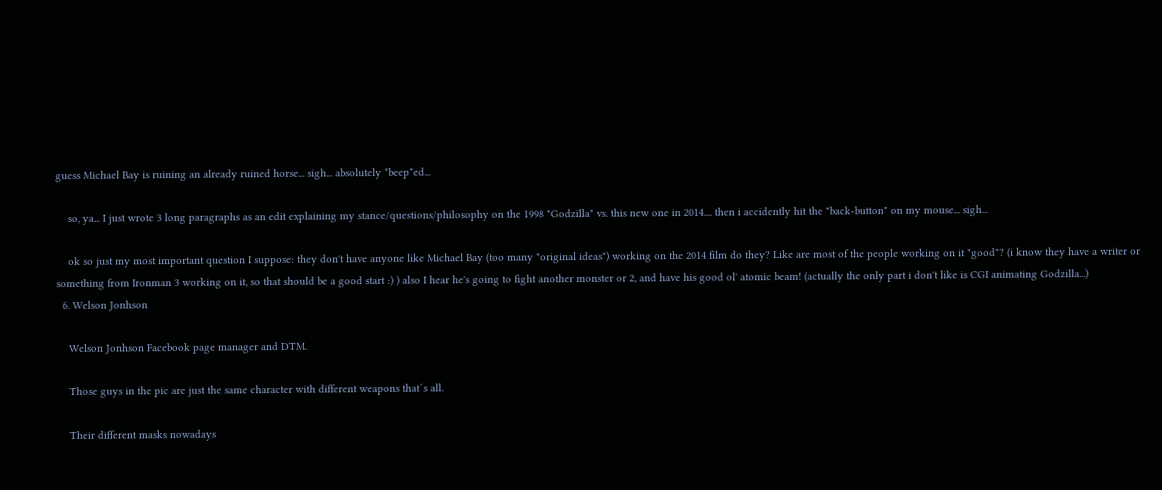guess Michael Bay is ruining an already ruined horse... sigh... absolutely *beep*ed...

    so, ya... I just wrote 3 long paragraphs as an edit explaining my stance/questions/philosophy on the 1998 "Godzilla" vs. this new one in 2014.... then i accidently hit the "back-button" on my mouse... sigh...

    ok so just my most important question I suppose: they don't have anyone like Michael Bay (too many "original ideas") working on the 2014 film do they? Like are most of the people working on it "good"? (i know they have a writer or something from Ironman 3 working on it, so that should be a good start :) ) also I hear he's going to fight another monster or 2, and have his good ol' atomic beam! (actually the only part i don't like is CGI animating Godzilla...)
  6. Welson Jonhson

    Welson Jonhson Facebook page manager and DTM.

    Those guys in the pic are just the same character with different weapons that´s all.

    Their different masks nowadays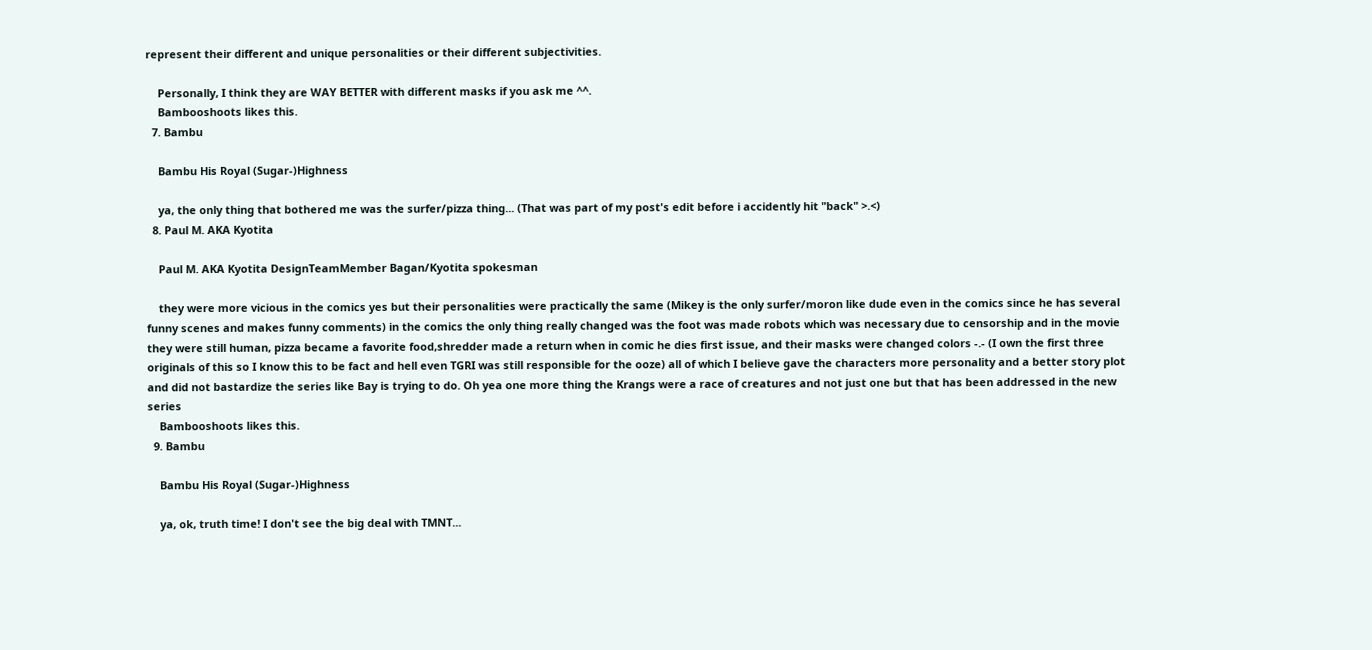represent their different and unique personalities or their different subjectivities.

    Personally, I think they are WAY BETTER with different masks if you ask me ^^.
    Bambooshoots likes this.
  7. Bambu

    Bambu His Royal (Sugar-)Highness

    ya, the only thing that bothered me was the surfer/pizza thing... (That was part of my post's edit before i accidently hit "back" >.<)
  8. Paul M. AKA Kyotita

    Paul M. AKA Kyotita DesignTeamMember Bagan/Kyotita spokesman

    they were more vicious in the comics yes but their personalities were practically the same (Mikey is the only surfer/moron like dude even in the comics since he has several funny scenes and makes funny comments) in the comics the only thing really changed was the foot was made robots which was necessary due to censorship and in the movie they were still human, pizza became a favorite food,shredder made a return when in comic he dies first issue, and their masks were changed colors -.- (I own the first three originals of this so I know this to be fact and hell even TGRI was still responsible for the ooze) all of which I believe gave the characters more personality and a better story plot and did not bastardize the series like Bay is trying to do. Oh yea one more thing the Krangs were a race of creatures and not just one but that has been addressed in the new series
    Bambooshoots likes this.
  9. Bambu

    Bambu His Royal (Sugar-)Highness

    ya, ok, truth time! I don't see the big deal with TMNT...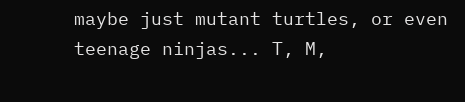maybe just mutant turtles, or even teenage ninjas... T, M,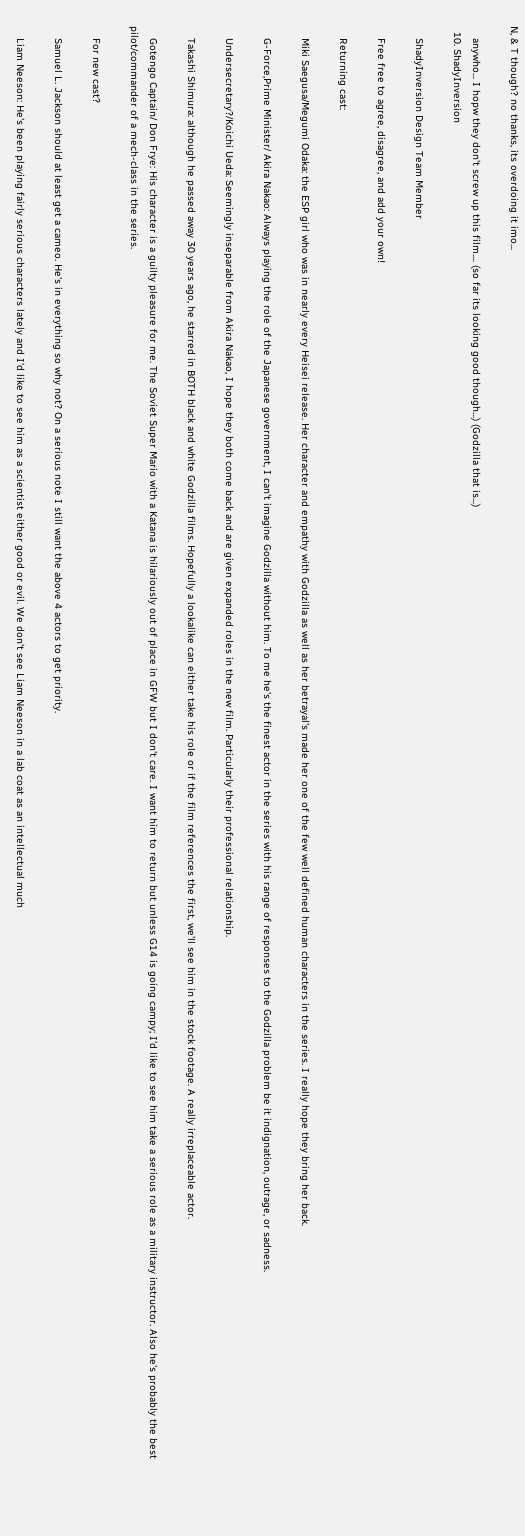N, & T though? no thanks, its overdoing it imo...

    anywho... I hopw they don't screw up this film.... (so far its looking good though...) (Godzilla that is...)
  10. ShadyInversion

    ShadyInversion Design Team Member

    Free free to agree, disagree, and add your own!

    Returning cast:

    Miki Saegusa/Megumi Odaka: the ESP girl who was in nearly every Heisei release. Her character and empathy with Godzilla as well as her betrayal's made her one of the few well defined human characters in the series. I really hope they bring her back.

    G-Force,Prime Minister/ Akira Nakao: Always playing the role of the Japanese government, I can't imagine Godzilla without him. To me he's the finest actor in the series with his range of responses to the Godzilla problem be it indignation, outrage, or sadness.

    Undersecretary?/Koichi Ueda: Seemingly inseparable from Akira Nakao, I hope they both come back and are given expanded roles in the new film. Particularly their professional relationship.

    Takashi Shimura: although he passed away 30 years ago, he starred in BOTH black and white Godzilla films. Hopefully a lookalike can either take his role or if the film references the first, we'll see him in the stock footage. A really irreplaceable actor.

    Gotengo Captain/ Don Frye: His character is a guilty pleasure for me. The Soviet Super Mario with a Katana is hilariously out of place in GFW but I don't care. I want him to return but unless G14 is going campy; I'd like to see him take a serious role as a military instructor. Also he's probably the best pilot/commander of a mech-class in the series.

    For new cast?

    Samuel L. Jackson should at least get a cameo. He's in everything so why not? On a serious note I still want the above 4 actors to get priority.

    Liam Neeson: He's been playing fairly serious characters lately and I'd like to see him as a scientist either good or evil. We don't see Liam Neeson in a lab coat as an intellectual much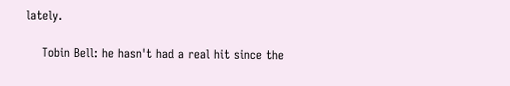lately.

    Tobin Bell: he hasn't had a real hit since the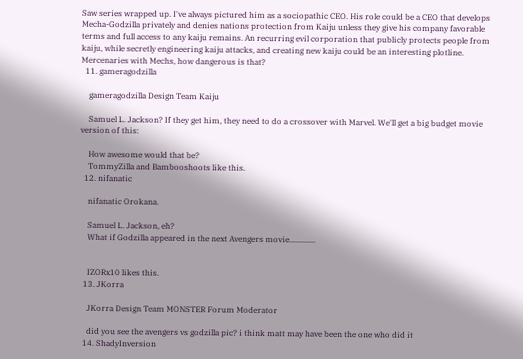Saw series wrapped up. I've always pictured him as a sociopathic CEO. His role could be a CEO that develops Mecha-Godzilla privately and denies nations protection from Kaiju unless they give his company favorable terms and full access to any kaiju remains. An recurring evil corporation that publicly protects people from kaiju, while secretly engineering kaiju attacks, and creating new kaiju could be an interesting plotline. Mercenaries with Mechs, how dangerous is that?
  11. gameragodzilla

    gameragodzilla Design Team Kaiju

    Samuel L. Jackson? If they get him, they need to do a crossover with Marvel. We'll get a big budget movie version of this:

    How awesome would that be?
    TommyZilla and Bambooshoots like this.
  12. nifanatic

    nifanatic Orokana.

    Samuel L. Jackson, eh?
    What if Godzilla appeared in the next Avengers movie.............


    IZORx10 likes this.
  13. JKorra

    JKorra Design Team MONSTER Forum Moderator

    did you see the avengers vs godzilla pic? i think matt may have been the one who did it
  14. ShadyInversion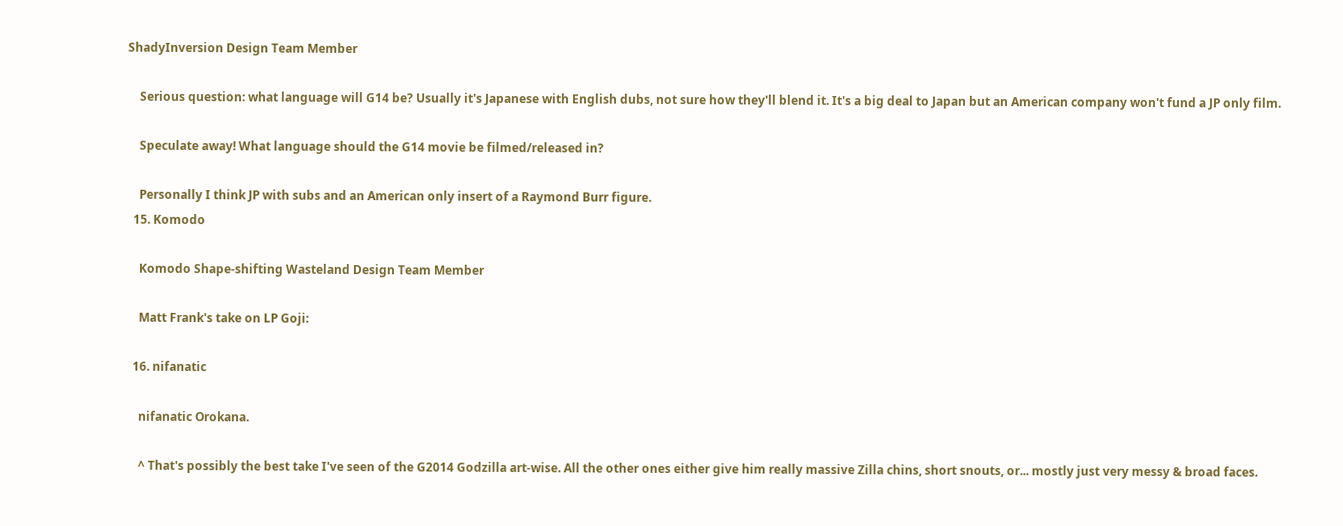ShadyInversion Design Team Member

    Serious question: what language will G14 be? Usually it's Japanese with English dubs, not sure how they'll blend it. It's a big deal to Japan but an American company won't fund a JP only film.

    Speculate away! What language should the G14 movie be filmed/released in?

    Personally I think JP with subs and an American only insert of a Raymond Burr figure.
  15. Komodo

    Komodo Shape-shifting Wasteland Design Team Member

    Matt Frank's take on LP Goji:

  16. nifanatic

    nifanatic Orokana.

    ^ That's possibly the best take I've seen of the G2014 Godzilla art-wise. All the other ones either give him really massive Zilla chins, short snouts, or... mostly just very messy & broad faces.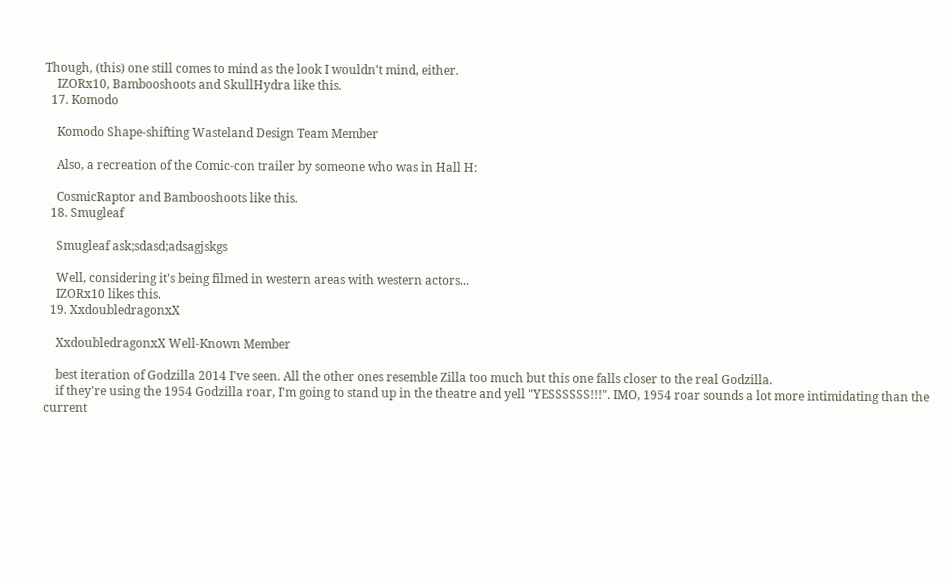Though, (this) one still comes to mind as the look I wouldn't mind, either.
    IZORx10, Bambooshoots and SkullHydra like this.
  17. Komodo

    Komodo Shape-shifting Wasteland Design Team Member

    Also, a recreation of the Comic-con trailer by someone who was in Hall H:

    CosmicRaptor and Bambooshoots like this.
  18. Smugleaf

    Smugleaf ask;sdasd;adsagjskgs

    Well, considering it's being filmed in western areas with western actors...
    IZORx10 likes this.
  19. XxdoubledragonxX

    XxdoubledragonxX Well-Known Member

    best iteration of Godzilla 2014 I've seen. All the other ones resemble Zilla too much but this one falls closer to the real Godzilla.
    if they're using the 1954 Godzilla roar, I'm going to stand up in the theatre and yell "YESSSSSS!!!". IMO, 1954 roar sounds a lot more intimidating than the current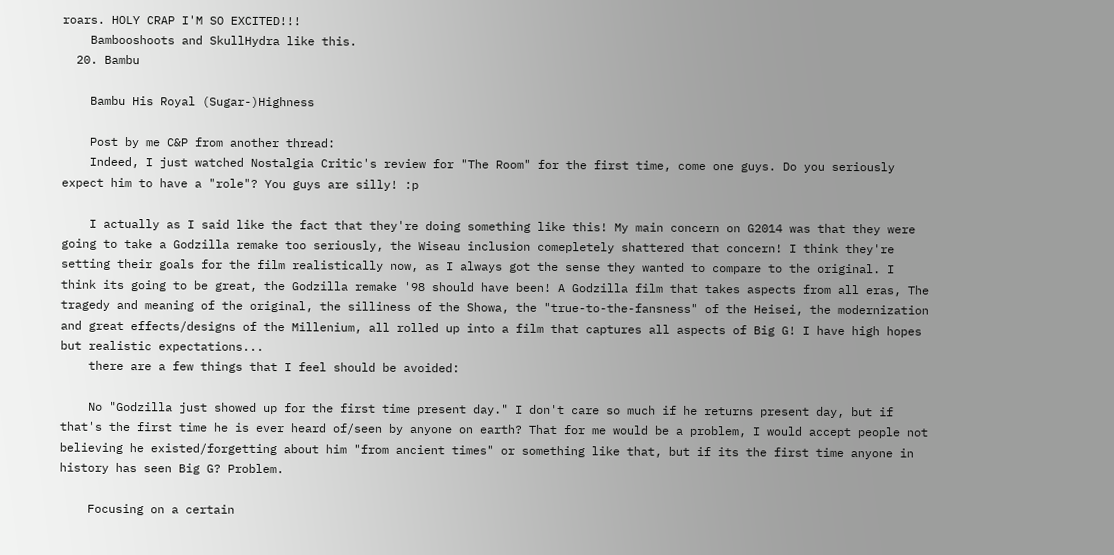roars. HOLY CRAP I'M SO EXCITED!!!
    Bambooshoots and SkullHydra like this.
  20. Bambu

    Bambu His Royal (Sugar-)Highness

    Post by me C&P from another thread:
    Indeed, I just watched Nostalgia Critic's review for "The Room" for the first time, come one guys. Do you seriously expect him to have a "role"? You guys are silly! :p

    I actually as I said like the fact that they're doing something like this! My main concern on G2014 was that they were going to take a Godzilla remake too seriously, the Wiseau inclusion comepletely shattered that concern! I think they're setting their goals for the film realistically now, as I always got the sense they wanted to compare to the original. I think its going to be great, the Godzilla remake '98 should have been! A Godzilla film that takes aspects from all eras, The tragedy and meaning of the original, the silliness of the Showa, the "true-to-the-fansness" of the Heisei, the modernization and great effects/designs of the Millenium, all rolled up into a film that captures all aspects of Big G! I have high hopes but realistic expectations...
    there are a few things that I feel should be avoided:

    No "Godzilla just showed up for the first time present day." I don't care so much if he returns present day, but if that's the first time he is ever heard of/seen by anyone on earth? That for me would be a problem, I would accept people not believing he existed/forgetting about him "from ancient times" or something like that, but if its the first time anyone in history has seen Big G? Problem.

    Focusing on a certain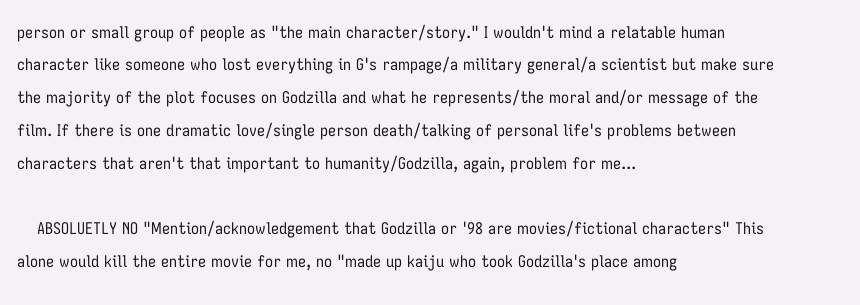person or small group of people as "the main character/story." I wouldn't mind a relatable human character like someone who lost everything in G's rampage/a military general/a scientist but make sure the majority of the plot focuses on Godzilla and what he represents/the moral and/or message of the film. If there is one dramatic love/single person death/talking of personal life's problems between characters that aren't that important to humanity/Godzilla, again, problem for me...

    ABSOLUETLY NO "Mention/acknowledgement that Godzilla or '98 are movies/fictional characters" This alone would kill the entire movie for me, no "made up kaiju who took Godzilla's place among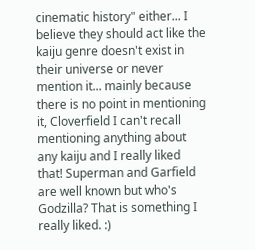cinematic history" either... I believe they should act like the kaiju genre doesn't exist in their universe or never mention it... mainly because there is no point in mentioning it, Cloverfield I can't recall mentioning anything about any kaiju and I really liked that! Superman and Garfield are well known but who's Godzilla? That is something I really liked. :)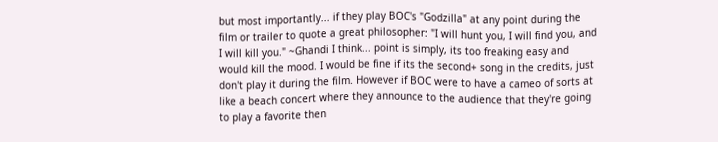but most importantly... if they play BOC's "Godzilla" at any point during the film or trailer to quote a great philosopher: "I will hunt you, I will find you, and I will kill you." ~Ghandi I think... point is simply, its too freaking easy and would kill the mood. I would be fine if its the second+ song in the credits, just don't play it during the film. However if BOC were to have a cameo of sorts at like a beach concert where they announce to the audience that they're going to play a favorite then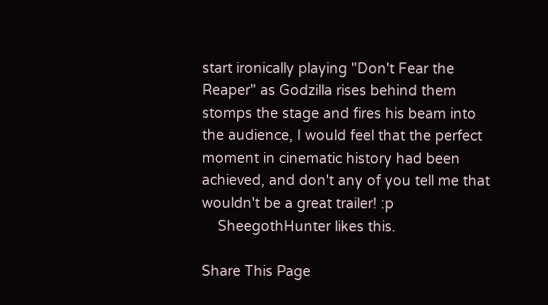start ironically playing "Don't Fear the Reaper" as Godzilla rises behind them stomps the stage and fires his beam into the audience, I would feel that the perfect moment in cinematic history had been achieved, and don't any of you tell me that wouldn't be a great trailer! :p
    SheegothHunter likes this.

Share This Page